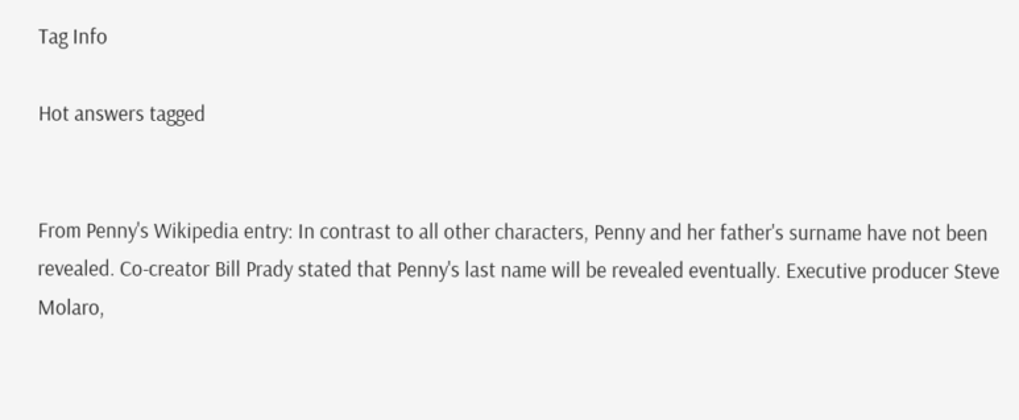Tag Info

Hot answers tagged


From Penny's Wikipedia entry: In contrast to all other characters, Penny and her father's surname have not been revealed. Co-creator Bill Prady stated that Penny's last name will be revealed eventually. Executive producer Steve Molaro,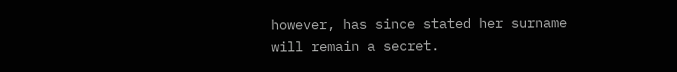however, has since stated her surname will remain a secret.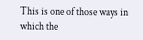This is one of those ways in which the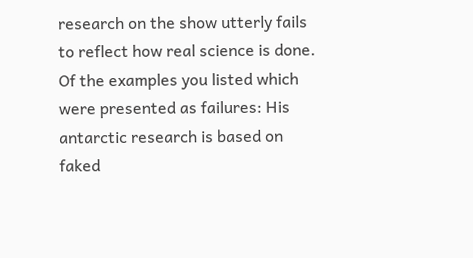research on the show utterly fails to reflect how real science is done. Of the examples you listed which were presented as failures: His antarctic research is based on faked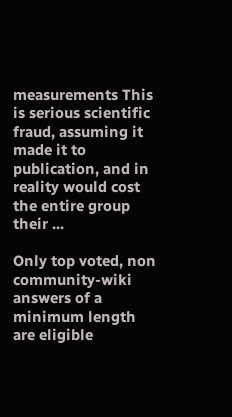measurements This is serious scientific fraud, assuming it made it to publication, and in reality would cost the entire group their ...

Only top voted, non community-wiki answers of a minimum length are eligible